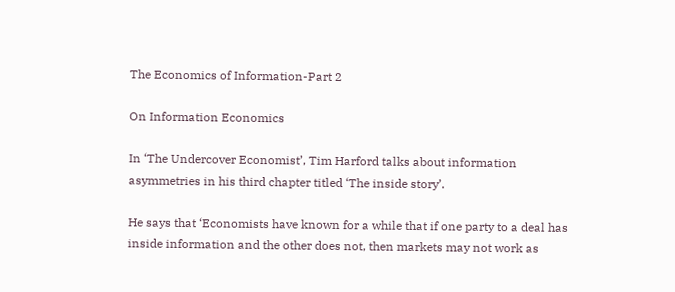The Economics of Information-Part 2

On Information Economics

In ‘The Undercover Economist’, Tim Harford talks about information asymmetries in his third chapter titled ‘The inside story’.

He says that ‘Economists have known for a while that if one party to a deal has inside information and the other does not, then markets may not work as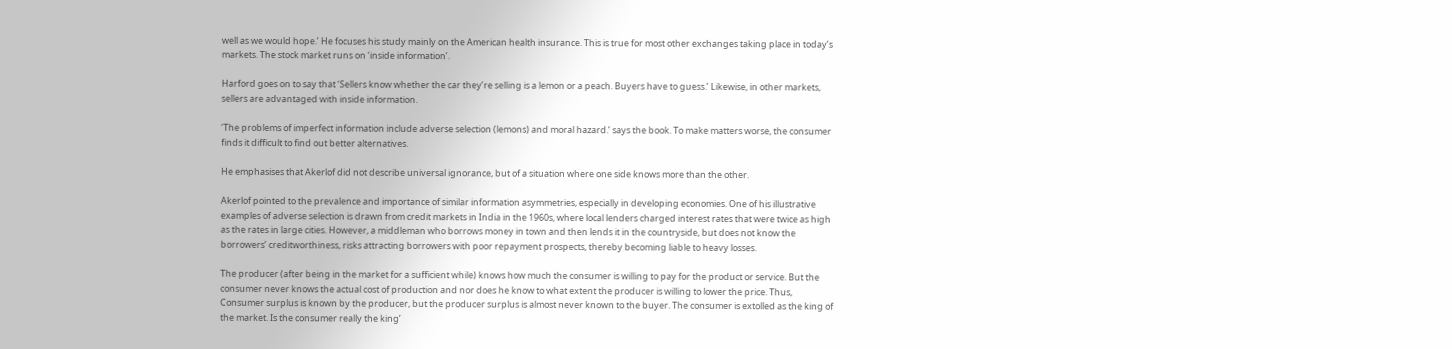well as we would hope.’ He focuses his study mainly on the American health insurance. This is true for most other exchanges taking place in today’s markets. The stock market runs on ‘inside information’.

Harford goes on to say that ‘Sellers know whether the car they’re selling is a lemon or a peach. Buyers have to guess.’ Likewise, in other markets, sellers are advantaged with inside information.

‘The problems of imperfect information include adverse selection (lemons) and moral hazard.’ says the book. To make matters worse, the consumer finds it difficult to find out better alternatives.

He emphasises that Akerlof did not describe universal ignorance, but of a situation where one side knows more than the other.

Akerlof pointed to the prevalence and importance of similar information asymmetries, especially in developing economies. One of his illustrative examples of adverse selection is drawn from credit markets in India in the 1960s, where local lenders charged interest rates that were twice as high as the rates in large cities. However, a middleman who borrows money in town and then lends it in the countryside, but does not know the borrowers’ creditworthiness, risks attracting borrowers with poor repayment prospects, thereby becoming liable to heavy losses.

The producer (after being in the market for a sufficient while) knows how much the consumer is willing to pay for the product or service. But the consumer never knows the actual cost of production and nor does he know to what extent the producer is willing to lower the price. Thus, Consumer surplus is known by the producer, but the producer surplus is almost never known to the buyer. The consumer is extolled as the king of the market. Is the consumer really the king’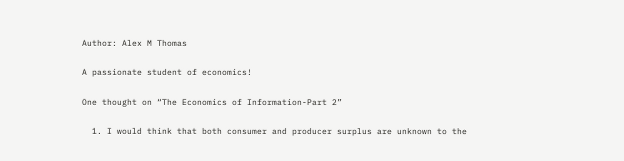Author: Alex M Thomas

A passionate student of economics!

One thought on “The Economics of Information-Part 2”

  1. I would think that both consumer and producer surplus are unknown to the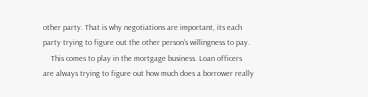other party. That is why negotiations are important, its each party trying to figure out the other person’s willingness to pay.
    This comes to play in the mortgage business. Loan officers are always trying to figure out how much does a borrower really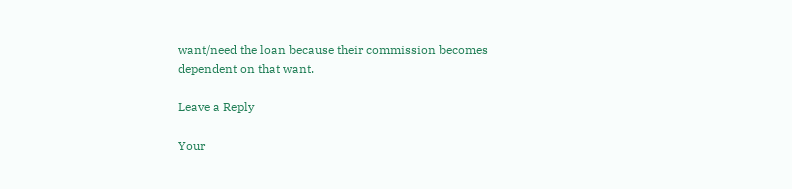want/need the loan because their commission becomes dependent on that want.

Leave a Reply

Your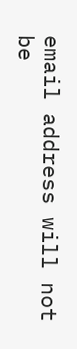email address will not be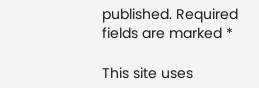published. Required fields are marked *

This site uses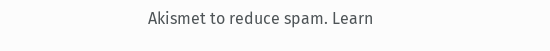Akismet to reduce spam. Learn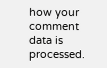how your comment data is processed.